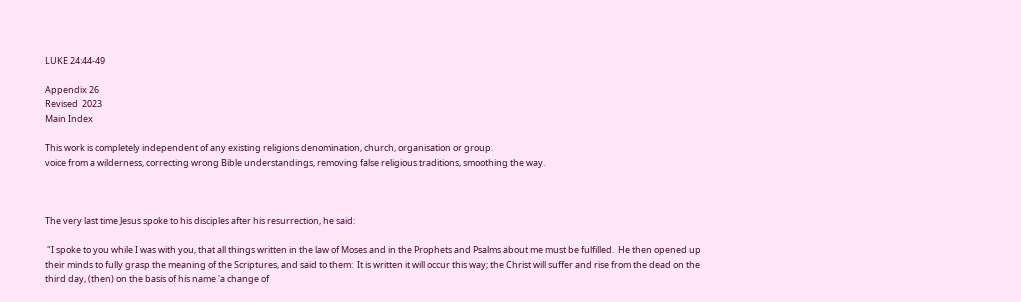LUKE 24:44-49

Appendix 26
Revised  2023
Main Index

This work is completely independent of any existing religions denomination, church, organisation or group.
voice from a wilderness, correcting wrong Bible understandings, removing false religious traditions, smoothing the way.



The very last time Jesus spoke to his disciples after his resurrection, he said:

 "I spoke to you while I was with you, that all things written in the law of Moses and in the Prophets and Psalms about me must be fulfilled.  He then opened up their minds to fully grasp the meaning of the Scriptures, and said to them:  It is written it will occur this way; the Christ will suffer and rise from the dead on the third day, (then) on the basis of his name 'a change of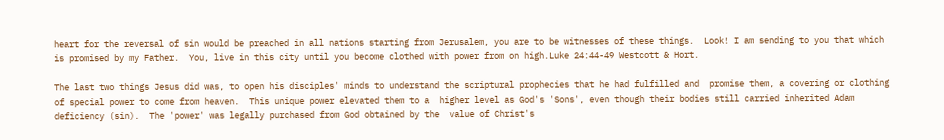heart for the reversal of sin would be preached in all nations starting from Jerusalem, you are to be witnesses of these things.  Look! I am sending to you that which is promised by my Father.  You, live in this city until you become clothed with power from on high.Luke 24:44-49 Westcott & Hort.

The last two things Jesus did was, to open his disciples' minds to understand the scriptural prophecies that he had fulfilled and  promise them, a covering or clothing of special power to come from heaven.  This unique power elevated them to a  higher level as God's 'Sons', even though their bodies still carried inherited Adam deficiency (sin).  The 'power' was legally purchased from God obtained by the  value of Christ's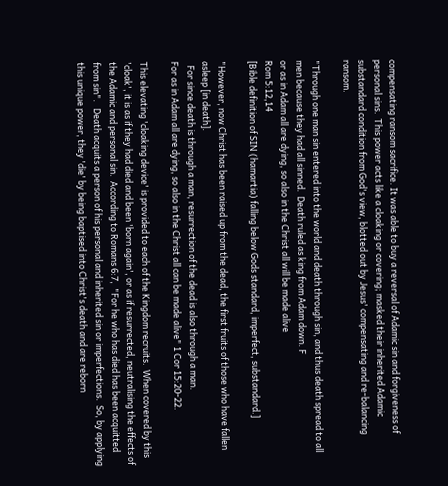compensating ransom sacrifice. It was able to buy a reversal of Adamic sin and forgiveness of personal sins.  This power acts like a cloaking or covering; masked their inherited Adamic substandard condition from God's view, blotted out by Jesus' compensating and re-balancing ransom.

"Through one man sin entered into the world and death through sin, and thus death spread to all men because they had all sinned.  Death ruled as king from Adam down. F
or as in Adam all are dying, so also in the Christ all will be made alive
Rom 5:12,14
[Bible definition of SIN (hamartia) falling below Gods standard, imperfect, substandard.]

"However, now Christ has been raised up from the dead, the first fruits of those who have fallen asleep [in death].
  For since death is through a man, resurrection of the dead is also through a man.
For as in Adam all are dying, so also in the Christ all can be made alive" 1 Cor 15:20-22.

This elevating 'cloaking device' is provided to each of the Kingdom recruits.  When covered by this 'cloak', it is as if they had died and been 'born again', or as if resurrected, neutralising the effects of the Adamic and personal sin.  According to Romans 6:7,  "For he who has died has been acquitted from sin".   Death acquits a person of his personal and inherited sin or imperfections.  So, by applying this unique power, they 'die' by being baptised into Christ's death and are reborn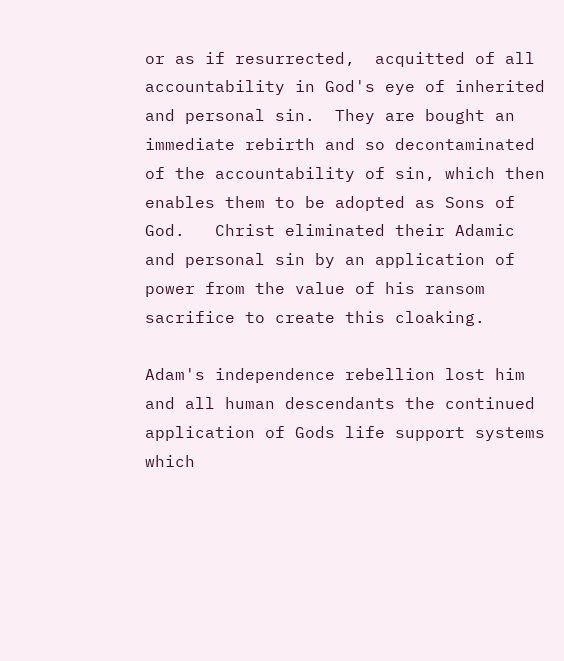or as if resurrected,  acquitted of all accountability in God's eye of inherited and personal sin.  They are bought an immediate rebirth and so decontaminated of the accountability of sin, which then enables them to be adopted as Sons of God.   Christ eliminated their Adamic and personal sin by an application of power from the value of his ransom sacrifice to create this cloaking.

Adam's independence rebellion lost him and all human descendants the continued application of Gods life support systems which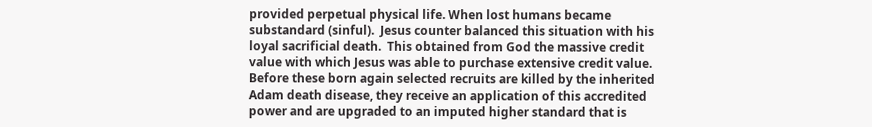provided perpetual physical life. When lost humans became substandard (sinful).  Jesus counter balanced this situation with his loyal sacrificial death.  This obtained from God the massive credit value with which Jesus was able to purchase extensive credit value.  Before these born again selected recruits are killed by the inherited Adam death disease, they receive an application of this accredited power and are upgraded to an imputed higher standard that is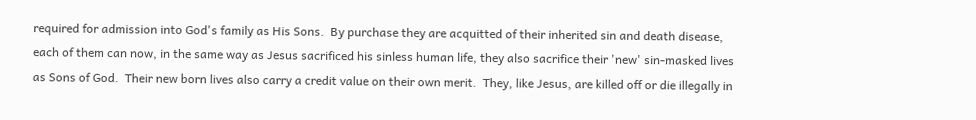required for admission into God's family as His Sons.  By purchase they are acquitted of their inherited sin and death disease, each of them can now, in the same way as Jesus sacrificed his sinless human life, they also sacrifice their 'new' sin-masked lives as Sons of God.  Their new born lives also carry a credit value on their own merit.  They, like Jesus, are killed off or die illegally in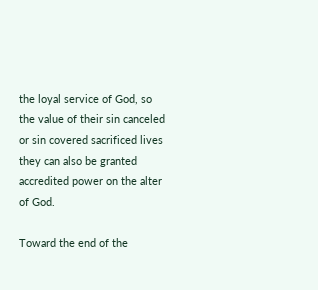the loyal service of God, so the value of their sin canceled or sin covered sacrificed lives they can also be granted accredited power on the alter of God.

Toward the end of the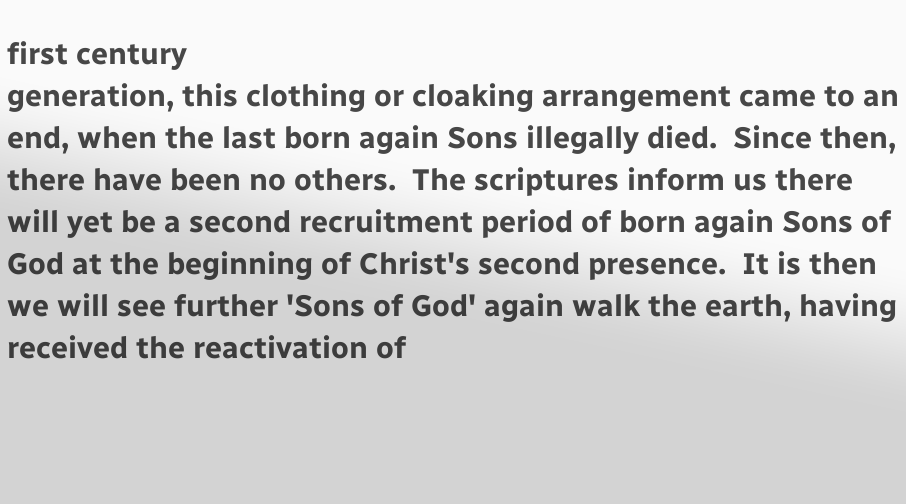first century
generation, this clothing or cloaking arrangement came to an end, when the last born again Sons illegally died.  Since then, there have been no others.  The scriptures inform us there will yet be a second recruitment period of born again Sons of God at the beginning of Christ's second presence.  It is then we will see further 'Sons of God' again walk the earth, having received the reactivation of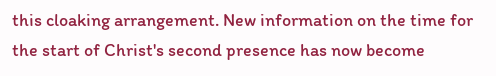this cloaking arrangement. New information on the time for the start of Christ's second presence has now become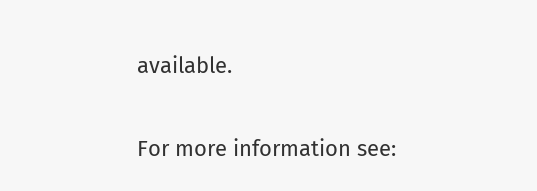available.

For more information see: